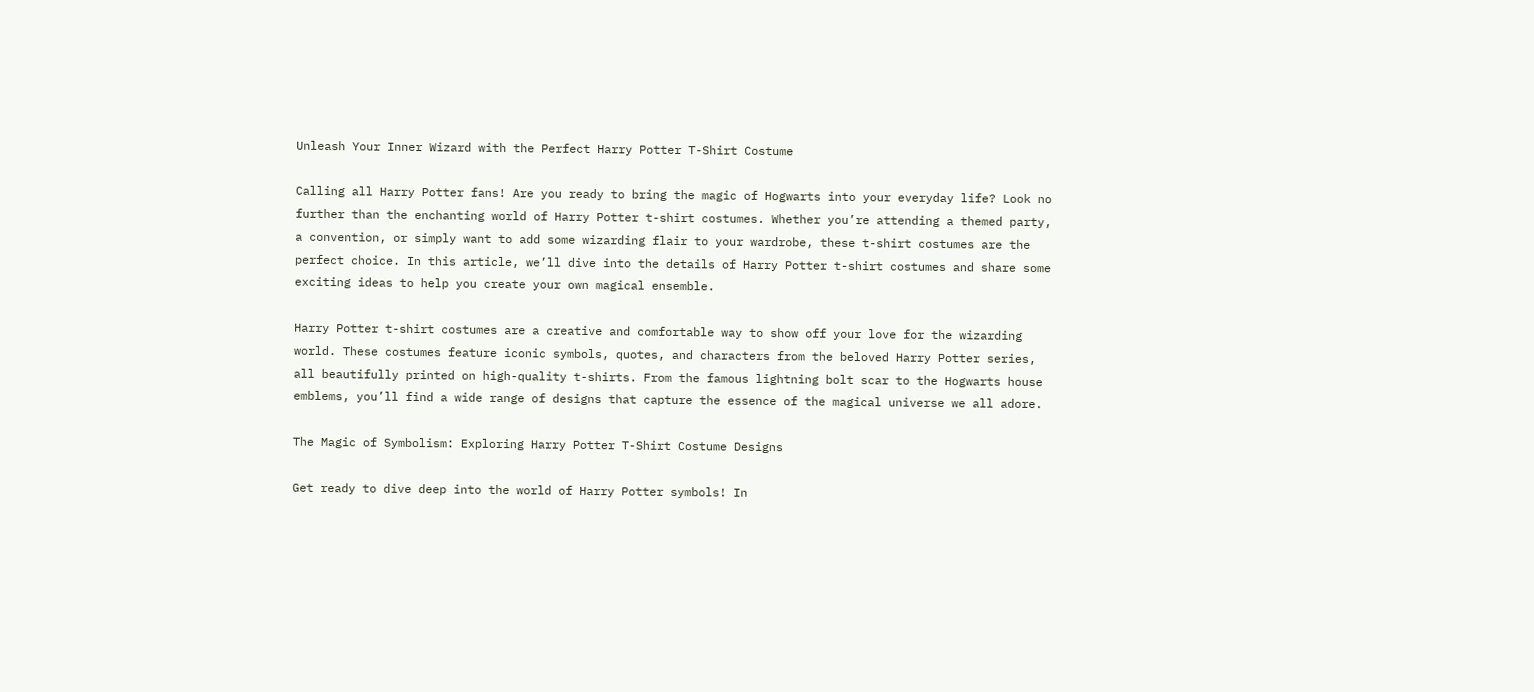Unleash Your Inner Wizard with the Perfect Harry Potter T-Shirt Costume

Calling all Harry Potter fans! Are you ready to bring the magic of Hogwarts into your everyday life? Look no further than the enchanting world of Harry Potter t-shirt costumes. Whether you’re attending a themed party, a convention, or simply want to add some wizarding flair to your wardrobe, these t-shirt costumes are the perfect choice. In this article, we’ll dive into the details of Harry Potter t-shirt costumes and share some exciting ideas to help you create your own magical ensemble.

Harry Potter t-shirt costumes are a creative and comfortable way to show off your love for the wizarding world. These costumes feature iconic symbols, quotes, and characters from the beloved Harry Potter series, all beautifully printed on high-quality t-shirts. From the famous lightning bolt scar to the Hogwarts house emblems, you’ll find a wide range of designs that capture the essence of the magical universe we all adore.

The Magic of Symbolism: Exploring Harry Potter T-Shirt Costume Designs

Get ready to dive deep into the world of Harry Potter symbols! In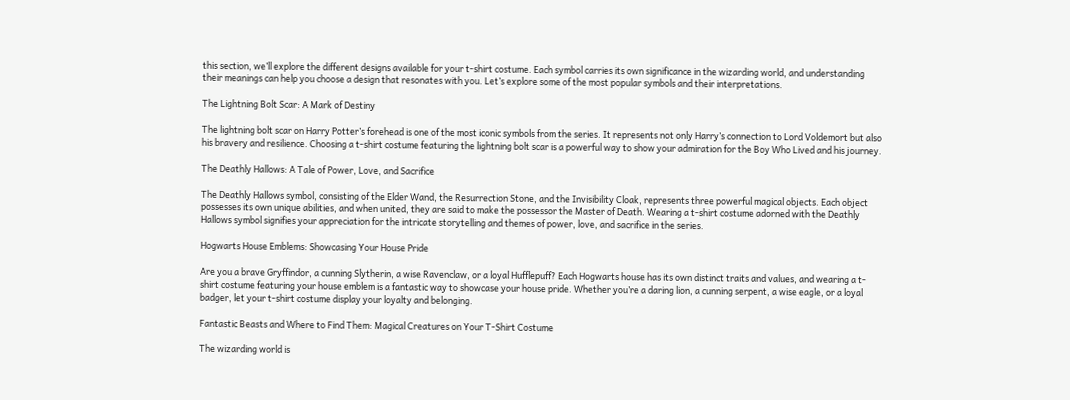this section, we’ll explore the different designs available for your t-shirt costume. Each symbol carries its own significance in the wizarding world, and understanding their meanings can help you choose a design that resonates with you. Let’s explore some of the most popular symbols and their interpretations.

The Lightning Bolt Scar: A Mark of Destiny

The lightning bolt scar on Harry Potter’s forehead is one of the most iconic symbols from the series. It represents not only Harry’s connection to Lord Voldemort but also his bravery and resilience. Choosing a t-shirt costume featuring the lightning bolt scar is a powerful way to show your admiration for the Boy Who Lived and his journey.

The Deathly Hallows: A Tale of Power, Love, and Sacrifice

The Deathly Hallows symbol, consisting of the Elder Wand, the Resurrection Stone, and the Invisibility Cloak, represents three powerful magical objects. Each object possesses its own unique abilities, and when united, they are said to make the possessor the Master of Death. Wearing a t-shirt costume adorned with the Deathly Hallows symbol signifies your appreciation for the intricate storytelling and themes of power, love, and sacrifice in the series.

Hogwarts House Emblems: Showcasing Your House Pride

Are you a brave Gryffindor, a cunning Slytherin, a wise Ravenclaw, or a loyal Hufflepuff? Each Hogwarts house has its own distinct traits and values, and wearing a t-shirt costume featuring your house emblem is a fantastic way to showcase your house pride. Whether you’re a daring lion, a cunning serpent, a wise eagle, or a loyal badger, let your t-shirt costume display your loyalty and belonging.

Fantastic Beasts and Where to Find Them: Magical Creatures on Your T-Shirt Costume

The wizarding world is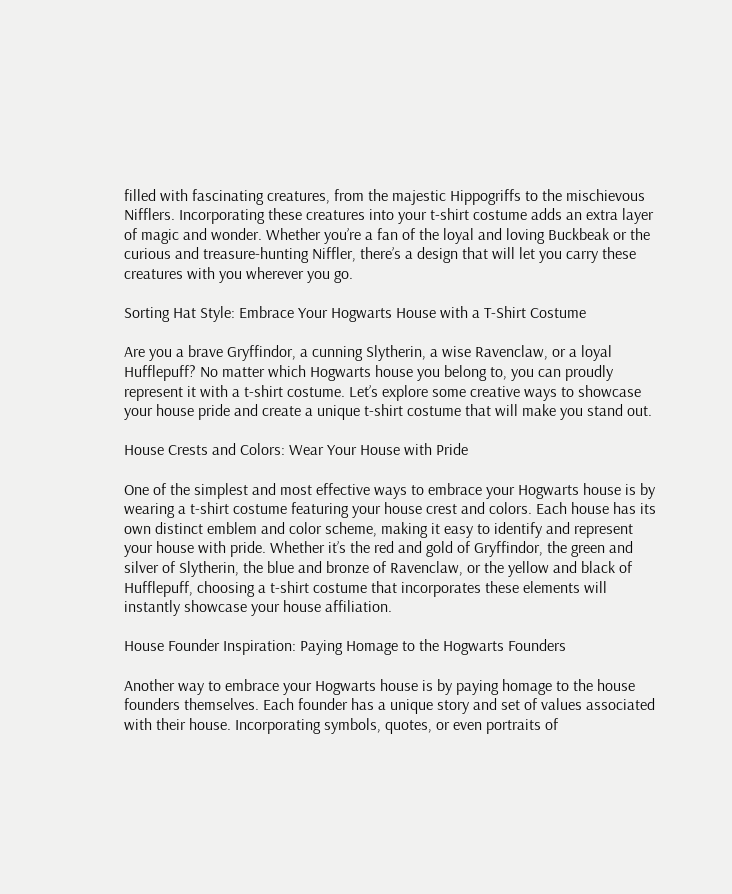filled with fascinating creatures, from the majestic Hippogriffs to the mischievous Nifflers. Incorporating these creatures into your t-shirt costume adds an extra layer of magic and wonder. Whether you’re a fan of the loyal and loving Buckbeak or the curious and treasure-hunting Niffler, there’s a design that will let you carry these creatures with you wherever you go.

Sorting Hat Style: Embrace Your Hogwarts House with a T-Shirt Costume

Are you a brave Gryffindor, a cunning Slytherin, a wise Ravenclaw, or a loyal Hufflepuff? No matter which Hogwarts house you belong to, you can proudly represent it with a t-shirt costume. Let’s explore some creative ways to showcase your house pride and create a unique t-shirt costume that will make you stand out.

House Crests and Colors: Wear Your House with Pride

One of the simplest and most effective ways to embrace your Hogwarts house is by wearing a t-shirt costume featuring your house crest and colors. Each house has its own distinct emblem and color scheme, making it easy to identify and represent your house with pride. Whether it’s the red and gold of Gryffindor, the green and silver of Slytherin, the blue and bronze of Ravenclaw, or the yellow and black of Hufflepuff, choosing a t-shirt costume that incorporates these elements will instantly showcase your house affiliation.

House Founder Inspiration: Paying Homage to the Hogwarts Founders

Another way to embrace your Hogwarts house is by paying homage to the house founders themselves. Each founder has a unique story and set of values associated with their house. Incorporating symbols, quotes, or even portraits of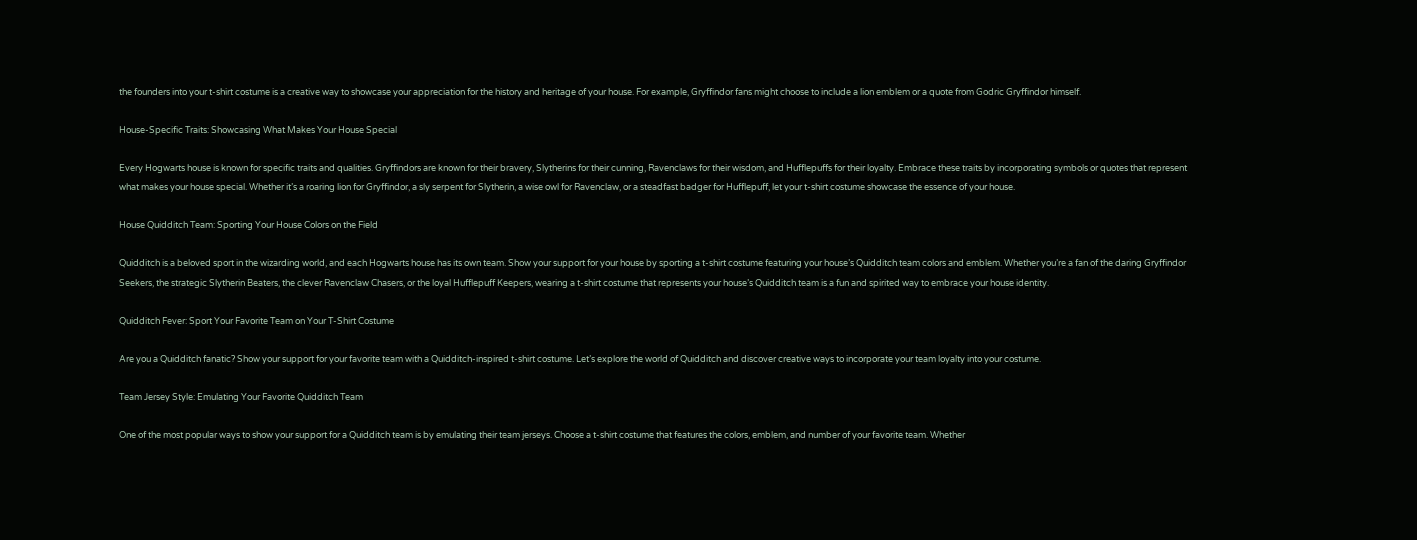the founders into your t-shirt costume is a creative way to showcase your appreciation for the history and heritage of your house. For example, Gryffindor fans might choose to include a lion emblem or a quote from Godric Gryffindor himself.

House-Specific Traits: Showcasing What Makes Your House Special

Every Hogwarts house is known for specific traits and qualities. Gryffindors are known for their bravery, Slytherins for their cunning, Ravenclaws for their wisdom, and Hufflepuffs for their loyalty. Embrace these traits by incorporating symbols or quotes that represent what makes your house special. Whether it’s a roaring lion for Gryffindor, a sly serpent for Slytherin, a wise owl for Ravenclaw, or a steadfast badger for Hufflepuff, let your t-shirt costume showcase the essence of your house.

House Quidditch Team: Sporting Your House Colors on the Field

Quidditch is a beloved sport in the wizarding world, and each Hogwarts house has its own team. Show your support for your house by sporting a t-shirt costume featuring your house’s Quidditch team colors and emblem. Whether you’re a fan of the daring Gryffindor Seekers, the strategic Slytherin Beaters, the clever Ravenclaw Chasers, or the loyal Hufflepuff Keepers, wearing a t-shirt costume that represents your house’s Quidditch team is a fun and spirited way to embrace your house identity.

Quidditch Fever: Sport Your Favorite Team on Your T-Shirt Costume

Are you a Quidditch fanatic? Show your support for your favorite team with a Quidditch-inspired t-shirt costume. Let’s explore the world of Quidditch and discover creative ways to incorporate your team loyalty into your costume.

Team Jersey Style: Emulating Your Favorite Quidditch Team

One of the most popular ways to show your support for a Quidditch team is by emulating their team jerseys. Choose a t-shirt costume that features the colors, emblem, and number of your favorite team. Whether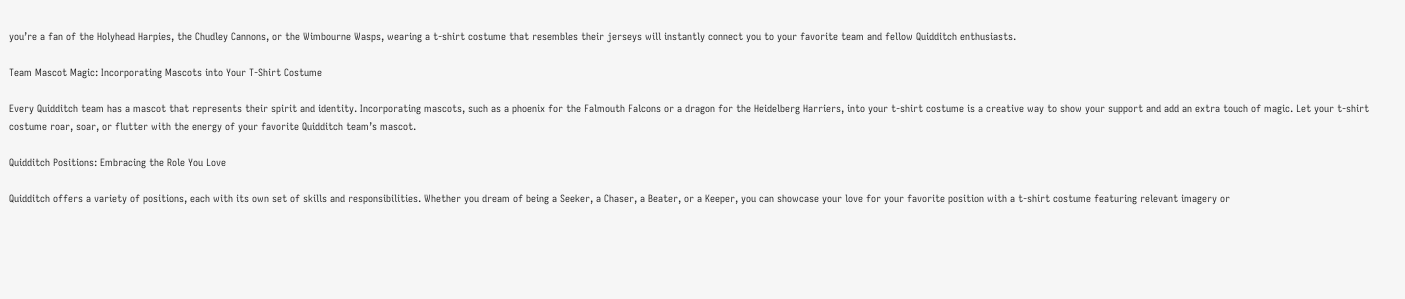you’re a fan of the Holyhead Harpies, the Chudley Cannons, or the Wimbourne Wasps, wearing a t-shirt costume that resembles their jerseys will instantly connect you to your favorite team and fellow Quidditch enthusiasts.

Team Mascot Magic: Incorporating Mascots into Your T-Shirt Costume

Every Quidditch team has a mascot that represents their spirit and identity. Incorporating mascots, such as a phoenix for the Falmouth Falcons or a dragon for the Heidelberg Harriers, into your t-shirt costume is a creative way to show your support and add an extra touch of magic. Let your t-shirt costume roar, soar, or flutter with the energy of your favorite Quidditch team’s mascot.

Quidditch Positions: Embracing the Role You Love

Quidditch offers a variety of positions, each with its own set of skills and responsibilities. Whether you dream of being a Seeker, a Chaser, a Beater, or a Keeper, you can showcase your love for your favorite position with a t-shirt costume featuring relevant imagery or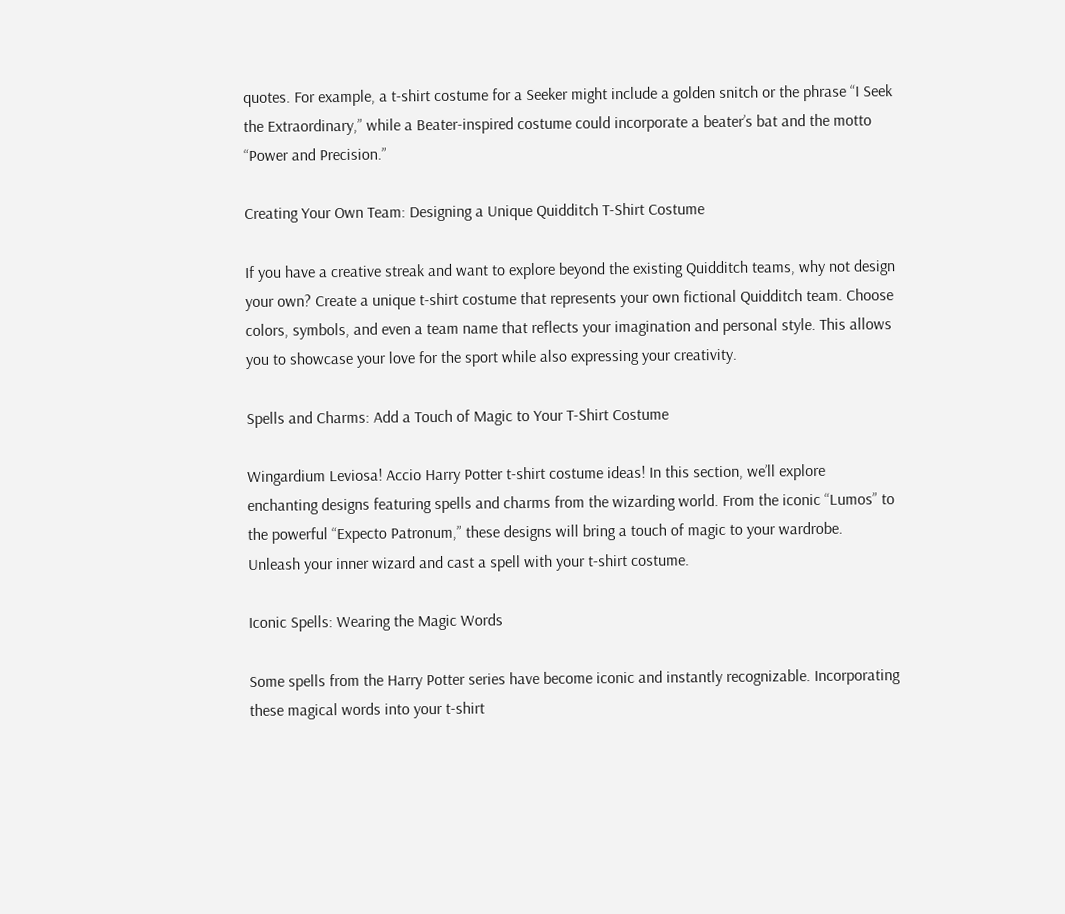quotes. For example, a t-shirt costume for a Seeker might include a golden snitch or the phrase “I Seek the Extraordinary,” while a Beater-inspired costume could incorporate a beater’s bat and the motto “Power and Precision.”

Creating Your Own Team: Designing a Unique Quidditch T-Shirt Costume

If you have a creative streak and want to explore beyond the existing Quidditch teams, why not design your own? Create a unique t-shirt costume that represents your own fictional Quidditch team. Choose colors, symbols, and even a team name that reflects your imagination and personal style. This allows you to showcase your love for the sport while also expressing your creativity.

Spells and Charms: Add a Touch of Magic to Your T-Shirt Costume

Wingardium Leviosa! Accio Harry Potter t-shirt costume ideas! In this section, we’ll explore enchanting designs featuring spells and charms from the wizarding world. From the iconic “Lumos” to the powerful “Expecto Patronum,” these designs will bring a touch of magic to your wardrobe. Unleash your inner wizard and cast a spell with your t-shirt costume.

Iconic Spells: Wearing the Magic Words

Some spells from the Harry Potter series have become iconic and instantly recognizable. Incorporating these magical words into your t-shirt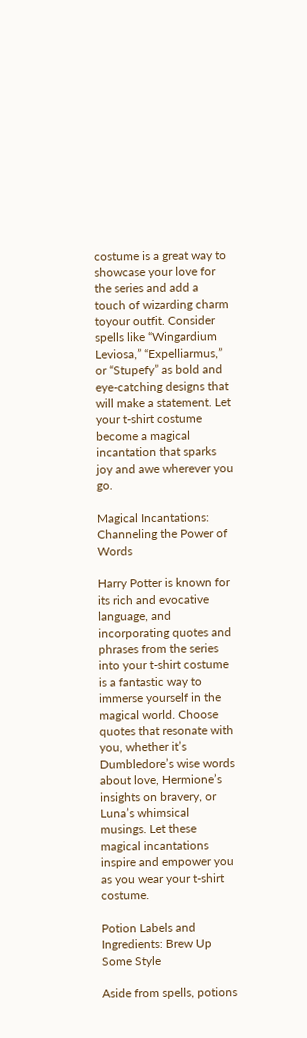costume is a great way to showcase your love for the series and add a touch of wizarding charm toyour outfit. Consider spells like “Wingardium Leviosa,” “Expelliarmus,” or “Stupefy” as bold and eye-catching designs that will make a statement. Let your t-shirt costume become a magical incantation that sparks joy and awe wherever you go.

Magical Incantations: Channeling the Power of Words

Harry Potter is known for its rich and evocative language, and incorporating quotes and phrases from the series into your t-shirt costume is a fantastic way to immerse yourself in the magical world. Choose quotes that resonate with you, whether it’s Dumbledore’s wise words about love, Hermione’s insights on bravery, or Luna’s whimsical musings. Let these magical incantations inspire and empower you as you wear your t-shirt costume.

Potion Labels and Ingredients: Brew Up Some Style

Aside from spells, potions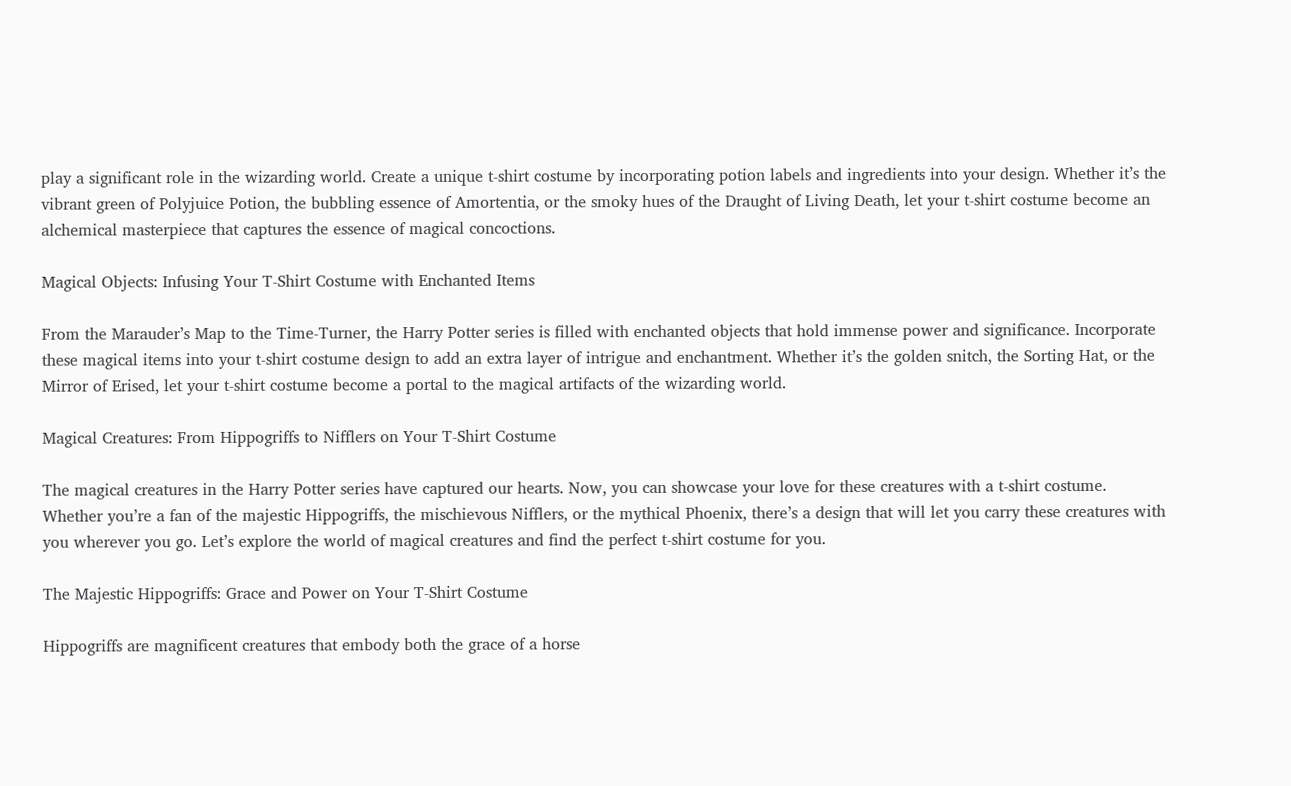play a significant role in the wizarding world. Create a unique t-shirt costume by incorporating potion labels and ingredients into your design. Whether it’s the vibrant green of Polyjuice Potion, the bubbling essence of Amortentia, or the smoky hues of the Draught of Living Death, let your t-shirt costume become an alchemical masterpiece that captures the essence of magical concoctions.

Magical Objects: Infusing Your T-Shirt Costume with Enchanted Items

From the Marauder’s Map to the Time-Turner, the Harry Potter series is filled with enchanted objects that hold immense power and significance. Incorporate these magical items into your t-shirt costume design to add an extra layer of intrigue and enchantment. Whether it’s the golden snitch, the Sorting Hat, or the Mirror of Erised, let your t-shirt costume become a portal to the magical artifacts of the wizarding world.

Magical Creatures: From Hippogriffs to Nifflers on Your T-Shirt Costume

The magical creatures in the Harry Potter series have captured our hearts. Now, you can showcase your love for these creatures with a t-shirt costume. Whether you’re a fan of the majestic Hippogriffs, the mischievous Nifflers, or the mythical Phoenix, there’s a design that will let you carry these creatures with you wherever you go. Let’s explore the world of magical creatures and find the perfect t-shirt costume for you.

The Majestic Hippogriffs: Grace and Power on Your T-Shirt Costume

Hippogriffs are magnificent creatures that embody both the grace of a horse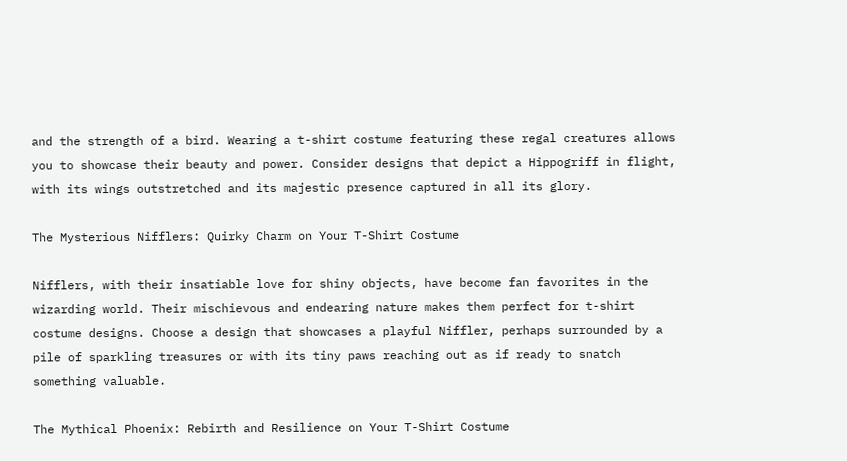and the strength of a bird. Wearing a t-shirt costume featuring these regal creatures allows you to showcase their beauty and power. Consider designs that depict a Hippogriff in flight, with its wings outstretched and its majestic presence captured in all its glory.

The Mysterious Nifflers: Quirky Charm on Your T-Shirt Costume

Nifflers, with their insatiable love for shiny objects, have become fan favorites in the wizarding world. Their mischievous and endearing nature makes them perfect for t-shirt costume designs. Choose a design that showcases a playful Niffler, perhaps surrounded by a pile of sparkling treasures or with its tiny paws reaching out as if ready to snatch something valuable.

The Mythical Phoenix: Rebirth and Resilience on Your T-Shirt Costume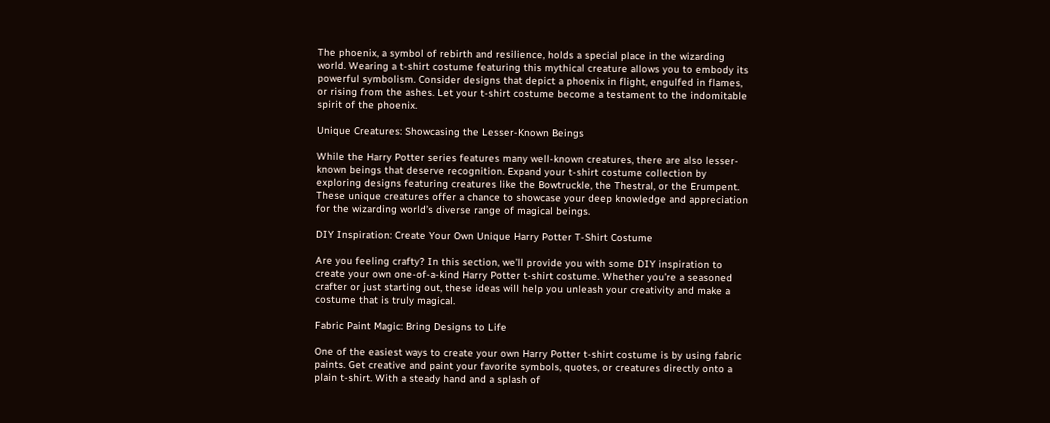The phoenix, a symbol of rebirth and resilience, holds a special place in the wizarding world. Wearing a t-shirt costume featuring this mythical creature allows you to embody its powerful symbolism. Consider designs that depict a phoenix in flight, engulfed in flames, or rising from the ashes. Let your t-shirt costume become a testament to the indomitable spirit of the phoenix.

Unique Creatures: Showcasing the Lesser-Known Beings

While the Harry Potter series features many well-known creatures, there are also lesser-known beings that deserve recognition. Expand your t-shirt costume collection by exploring designs featuring creatures like the Bowtruckle, the Thestral, or the Erumpent. These unique creatures offer a chance to showcase your deep knowledge and appreciation for the wizarding world’s diverse range of magical beings.

DIY Inspiration: Create Your Own Unique Harry Potter T-Shirt Costume

Are you feeling crafty? In this section, we’ll provide you with some DIY inspiration to create your own one-of-a-kind Harry Potter t-shirt costume. Whether you’re a seasoned crafter or just starting out, these ideas will help you unleash your creativity and make a costume that is truly magical.

Fabric Paint Magic: Bring Designs to Life

One of the easiest ways to create your own Harry Potter t-shirt costume is by using fabric paints. Get creative and paint your favorite symbols, quotes, or creatures directly onto a plain t-shirt. With a steady hand and a splash of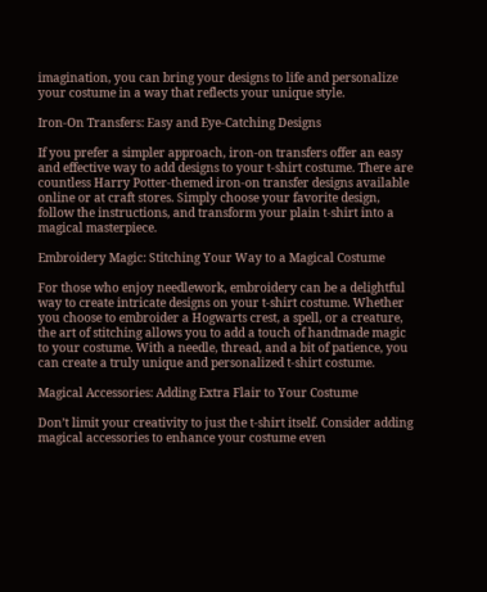imagination, you can bring your designs to life and personalize your costume in a way that reflects your unique style.

Iron-On Transfers: Easy and Eye-Catching Designs

If you prefer a simpler approach, iron-on transfers offer an easy and effective way to add designs to your t-shirt costume. There are countless Harry Potter-themed iron-on transfer designs available online or at craft stores. Simply choose your favorite design, follow the instructions, and transform your plain t-shirt into a magical masterpiece.

Embroidery Magic: Stitching Your Way to a Magical Costume

For those who enjoy needlework, embroidery can be a delightful way to create intricate designs on your t-shirt costume. Whether you choose to embroider a Hogwarts crest, a spell, or a creature, the art of stitching allows you to add a touch of handmade magic to your costume. With a needle, thread, and a bit of patience, you can create a truly unique and personalized t-shirt costume.

Magical Accessories: Adding Extra Flair to Your Costume

Don’t limit your creativity to just the t-shirt itself. Consider adding magical accessories to enhance your costume even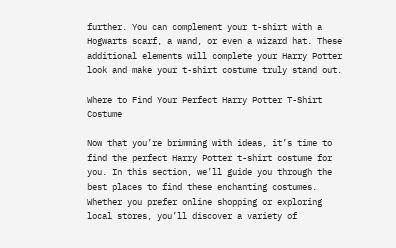further. You can complement your t-shirt with a Hogwarts scarf, a wand, or even a wizard hat. These additional elements will complete your Harry Potter look and make your t-shirt costume truly stand out.

Where to Find Your Perfect Harry Potter T-Shirt Costume

Now that you’re brimming with ideas, it’s time to find the perfect Harry Potter t-shirt costume for you. In this section, we’ll guide you through the best places to find these enchanting costumes. Whether you prefer online shopping or exploring local stores, you’ll discover a variety of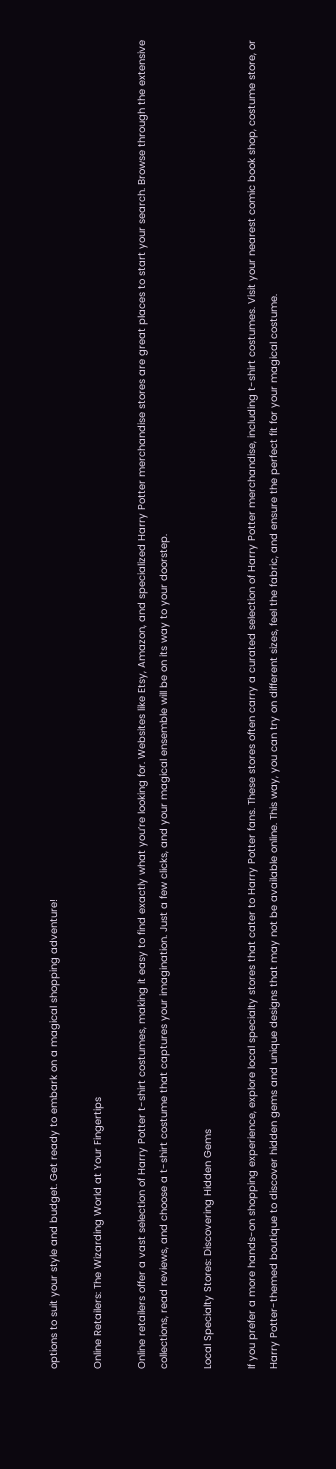options to suit your style and budget. Get ready to embark on a magical shopping adventure!

Online Retailers: The Wizarding World at Your Fingertips

Online retailers offer a vast selection of Harry Potter t-shirt costumes, making it easy to find exactly what you’re looking for. Websites like Etsy, Amazon, and specialized Harry Potter merchandise stores are great places to start your search. Browse through the extensive collections, read reviews, and choose a t-shirt costume that captures your imagination. Just a few clicks, and your magical ensemble will be on its way to your doorstep.

Local Specialty Stores: Discovering Hidden Gems

If you prefer a more hands-on shopping experience, explore local specialty stores that cater to Harry Potter fans. These stores often carry a curated selection of Harry Potter merchandise, including t-shirt costumes. Visit your nearest comic book shop, costume store, or Harry Potter-themed boutique to discover hidden gems and unique designs that may not be available online. This way, you can try on different sizes, feel the fabric, and ensure the perfect fit for your magical costume.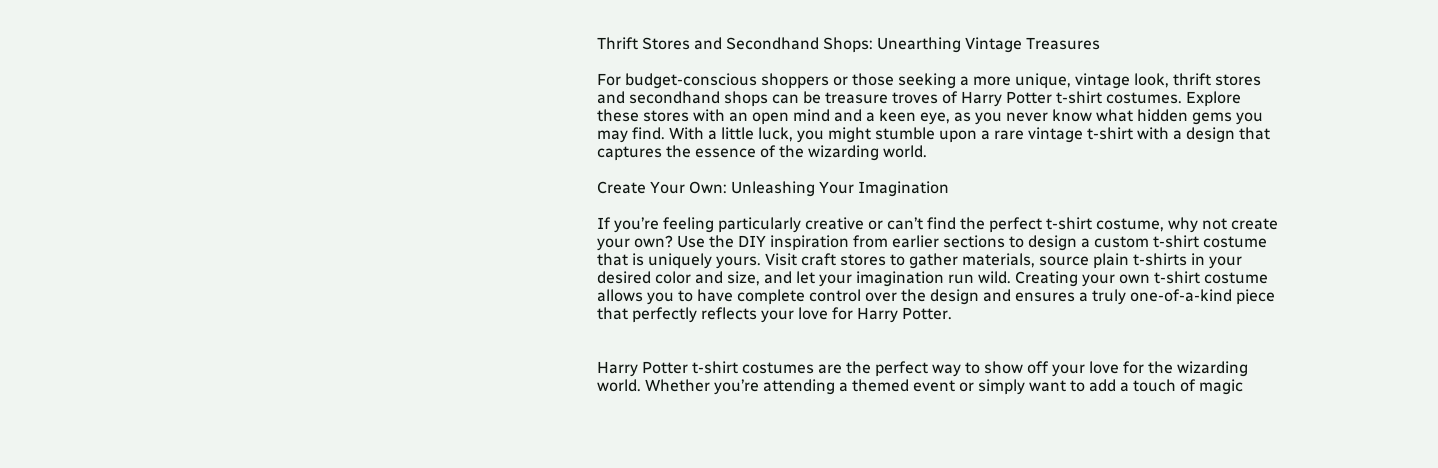Thrift Stores and Secondhand Shops: Unearthing Vintage Treasures

For budget-conscious shoppers or those seeking a more unique, vintage look, thrift stores and secondhand shops can be treasure troves of Harry Potter t-shirt costumes. Explore these stores with an open mind and a keen eye, as you never know what hidden gems you may find. With a little luck, you might stumble upon a rare vintage t-shirt with a design that captures the essence of the wizarding world.

Create Your Own: Unleashing Your Imagination

If you’re feeling particularly creative or can’t find the perfect t-shirt costume, why not create your own? Use the DIY inspiration from earlier sections to design a custom t-shirt costume that is uniquely yours. Visit craft stores to gather materials, source plain t-shirts in your desired color and size, and let your imagination run wild. Creating your own t-shirt costume allows you to have complete control over the design and ensures a truly one-of-a-kind piece that perfectly reflects your love for Harry Potter.


Harry Potter t-shirt costumes are the perfect way to show off your love for the wizarding world. Whether you’re attending a themed event or simply want to add a touch of magic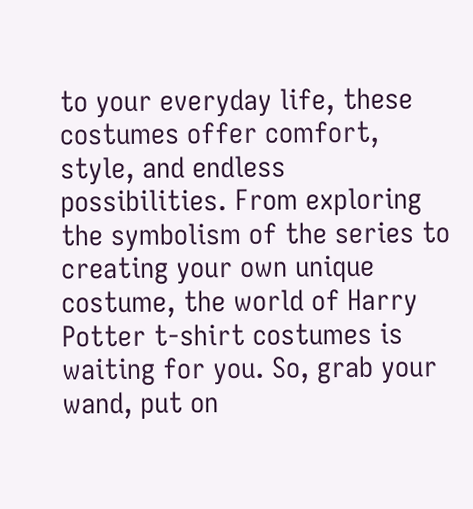to your everyday life, these costumes offer comfort, style, and endless possibilities. From exploring the symbolism of the series to creating your own unique costume, the world of Harry Potter t-shirt costumes is waiting for you. So, grab your wand, put on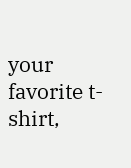your favorite t-shirt,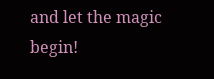and let the magic begin!